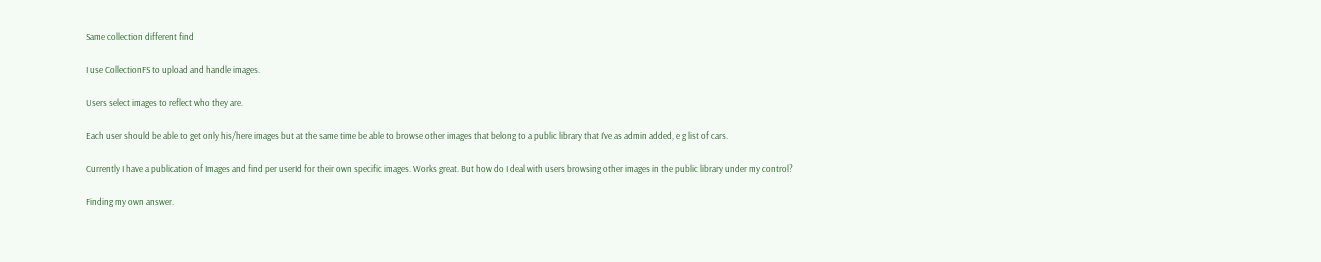Same collection different find

I use CollectionFS to upload and handle images.

Users select images to reflect who they are.

Each user should be able to get only his/here images but at the same time be able to browse other images that belong to a public library that I’ve as admin added, e g list of cars.

Currently I have a publication of Images and find per userId for their own specific images. Works great. But how do I deal with users browsing other images in the public library under my control?

Finding my own answer.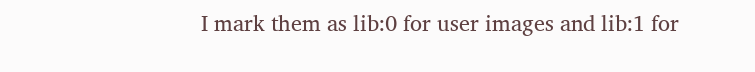I mark them as lib:0 for user images and lib:1 for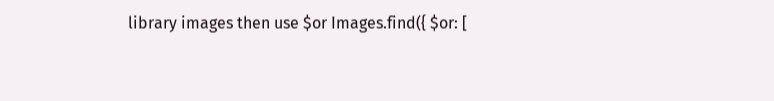library images then use $or Images.find({ $or: [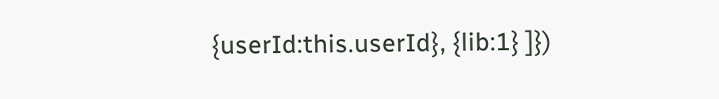{userId:this.userId}, {lib:1} ]})